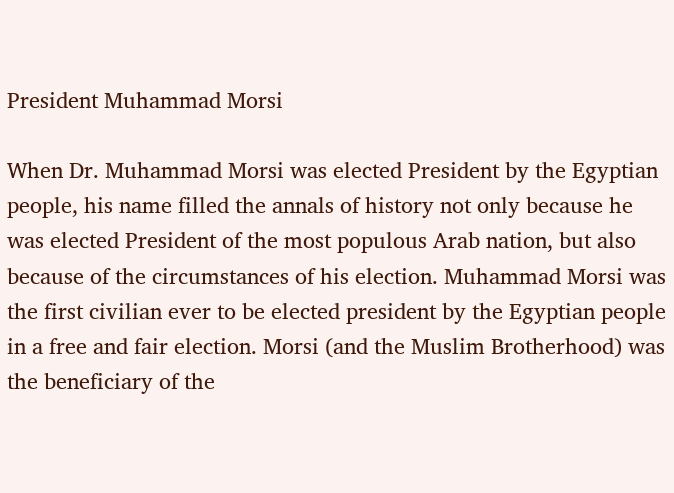President Muhammad Morsi

When Dr. Muhammad Morsi was elected President by the Egyptian people, his name filled the annals of history not only because he was elected President of the most populous Arab nation, but also because of the circumstances of his election. Muhammad Morsi was the first civilian ever to be elected president by the Egyptian people in a free and fair election. Morsi (and the Muslim Brotherhood) was the beneficiary of the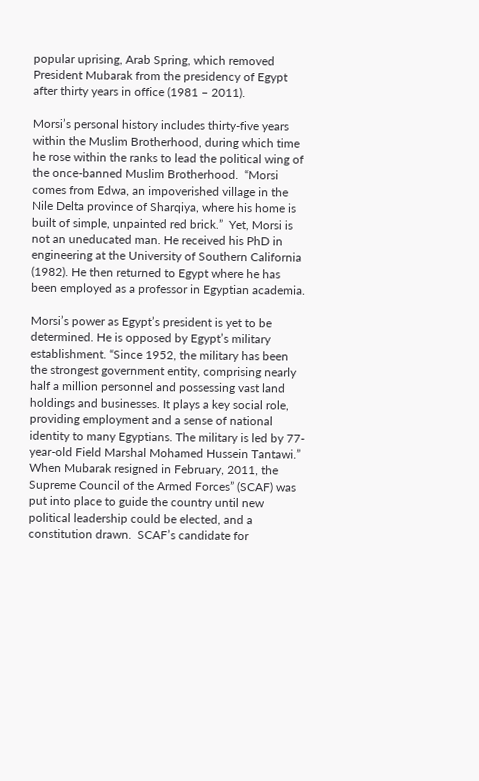popular uprising, Arab Spring, which removed President Mubarak from the presidency of Egypt after thirty years in office (1981 – 2011).

Morsi’s personal history includes thirty-five years within the Muslim Brotherhood, during which time he rose within the ranks to lead the political wing of the once-banned Muslim Brotherhood.  “Morsi comes from Edwa, an impoverished village in the Nile Delta province of Sharqiya, where his home is built of simple, unpainted red brick.”  Yet, Morsi is not an uneducated man. He received his PhD in engineering at the University of Southern California (1982). He then returned to Egypt where he has been employed as a professor in Egyptian academia.

Morsi’s power as Egypt’s president is yet to be determined. He is opposed by Egypt’s military establishment. “Since 1952, the military has been the strongest government entity, comprising nearly half a million personnel and possessing vast land holdings and businesses. It plays a key social role, providing employment and a sense of national identity to many Egyptians. The military is led by 77-year-old Field Marshal Mohamed Hussein Tantawi.” When Mubarak resigned in February, 2011, the Supreme Council of the Armed Forces” (SCAF) was put into place to guide the country until new political leadership could be elected, and a constitution drawn.  SCAF’s candidate for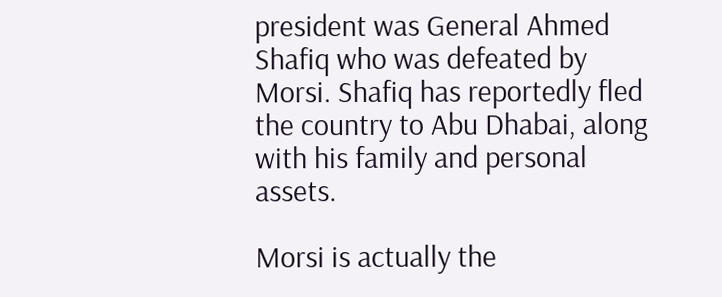president was General Ahmed Shafiq who was defeated by Morsi. Shafiq has reportedly fled the country to Abu Dhabai, along with his family and personal assets.

Morsi is actually the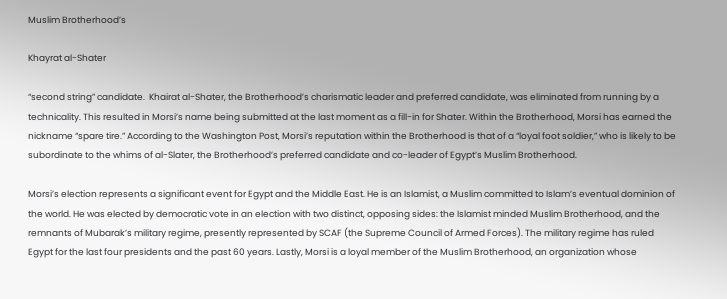Muslim Brotherhood’s

Khayrat al-Shater

“second string” candidate.  Khairat al-Shater, the Brotherhood’s charismatic leader and preferred candidate, was eliminated from running by a technicality. This resulted in Morsi’s name being submitted at the last moment as a fill-in for Shater. Within the Brotherhood, Morsi has earned the nickname “spare tire.” According to the Washington Post, Morsi’s reputation within the Brotherhood is that of a “loyal foot soldier,” who is likely to be subordinate to the whims of al-Slater, the Brotherhood’s preferred candidate and co-leader of Egypt’s Muslim Brotherhood.

Morsi’s election represents a significant event for Egypt and the Middle East. He is an Islamist, a Muslim committed to Islam’s eventual dominion of the world. He was elected by democratic vote in an election with two distinct, opposing sides: the Islamist minded Muslim Brotherhood, and the remnants of Mubarak’s military regime, presently represented by SCAF (the Supreme Council of Armed Forces). The military regime has ruled Egypt for the last four presidents and the past 60 years. Lastly, Morsi is a loyal member of the Muslim Brotherhood, an organization whose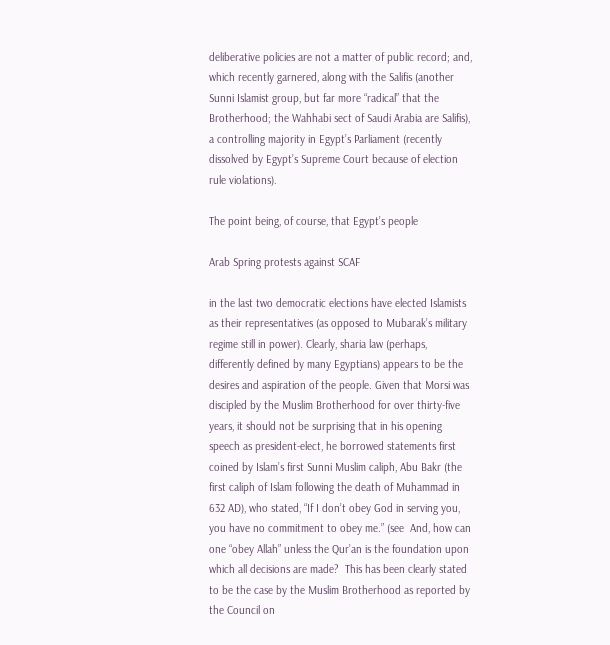deliberative policies are not a matter of public record; and, which recently garnered, along with the Salifis (another Sunni Islamist group, but far more “radical” that the Brotherhood; the Wahhabi sect of Saudi Arabia are Salifis), a controlling majority in Egypt’s Parliament (recently dissolved by Egypt’s Supreme Court because of election rule violations).

The point being, of course, that Egypt’s people

Arab Spring protests against SCAF

in the last two democratic elections have elected Islamists as their representatives (as opposed to Mubarak’s military regime still in power). Clearly, sharia law (perhaps, differently defined by many Egyptians) appears to be the desires and aspiration of the people. Given that Morsi was discipled by the Muslim Brotherhood for over thirty-five years, it should not be surprising that in his opening speech as president-elect, he borrowed statements first coined by Islam’s first Sunni Muslim caliph, Abu Bakr (the first caliph of Islam following the death of Muhammad in 632 AD), who stated, “If I don’t obey God in serving you, you have no commitment to obey me.” (see  And, how can one “obey Allah” unless the Qur’an is the foundation upon which all decisions are made?  This has been clearly stated to be the case by the Muslim Brotherhood as reported by the Council on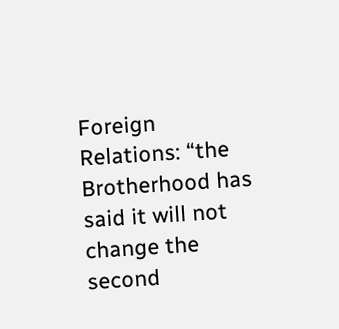Foreign Relations: “the Brotherhood has said it will not change the second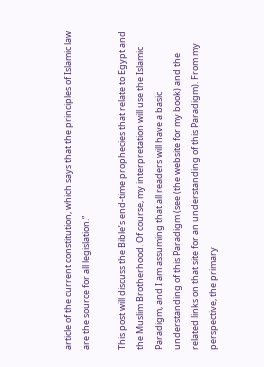article of the current constitution, which says that the principles of Islamic law are the source for all legislation.”

This post will discuss the Bible’s end-time prophecies that relate to Egypt and the Muslim Brotherhood. Of course, my interpretation will use the Islamic Paradigm, and I am assuming that all readers will have a basic understanding of this Paradigm (see (the website for my book) and the related links on that site for an understanding of this Paradigm). From my perspective, the primary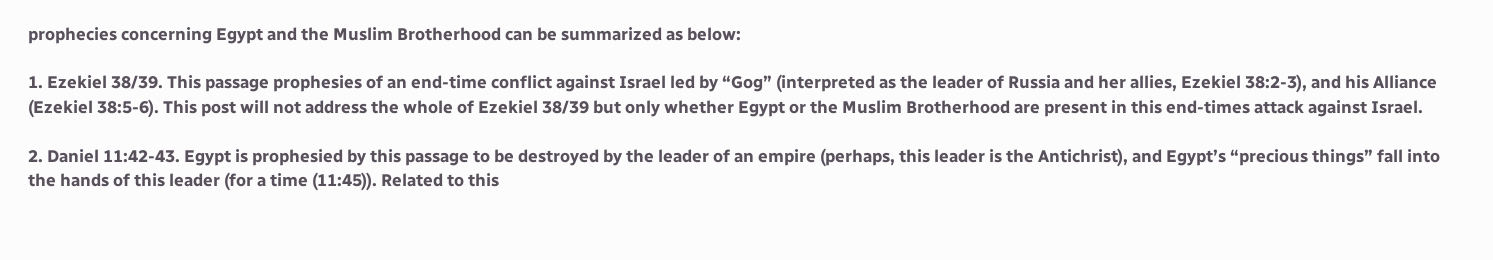prophecies concerning Egypt and the Muslim Brotherhood can be summarized as below:

1. Ezekiel 38/39. This passage prophesies of an end-time conflict against Israel led by “Gog” (interpreted as the leader of Russia and her allies, Ezekiel 38:2-3), and his Alliance (Ezekiel 38:5-6). This post will not address the whole of Ezekiel 38/39 but only whether Egypt or the Muslim Brotherhood are present in this end-times attack against Israel.

2. Daniel 11:42-43. Egypt is prophesied by this passage to be destroyed by the leader of an empire (perhaps, this leader is the Antichrist), and Egypt’s “precious things” fall into the hands of this leader (for a time (11:45)). Related to this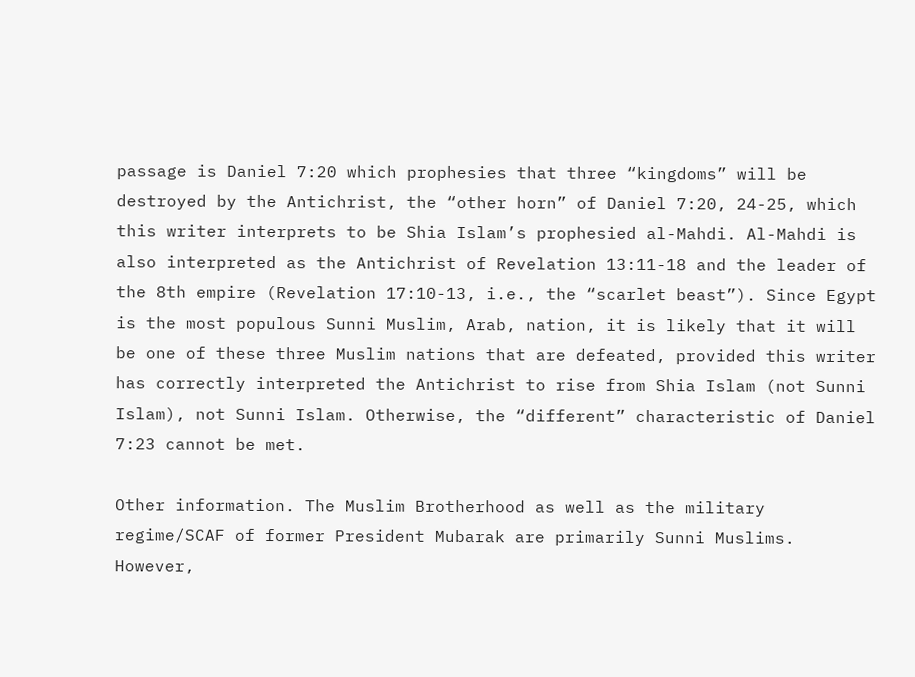passage is Daniel 7:20 which prophesies that three “kingdoms” will be destroyed by the Antichrist, the “other horn” of Daniel 7:20, 24-25, which this writer interprets to be Shia Islam’s prophesied al-Mahdi. Al-Mahdi is also interpreted as the Antichrist of Revelation 13:11-18 and the leader of the 8th empire (Revelation 17:10-13, i.e., the “scarlet beast”). Since Egypt is the most populous Sunni Muslim, Arab, nation, it is likely that it will be one of these three Muslim nations that are defeated, provided this writer has correctly interpreted the Antichrist to rise from Shia Islam (not Sunni Islam), not Sunni Islam. Otherwise, the “different” characteristic of Daniel 7:23 cannot be met.

Other information. The Muslim Brotherhood as well as the military regime/SCAF of former President Mubarak are primarily Sunni Muslims.  However,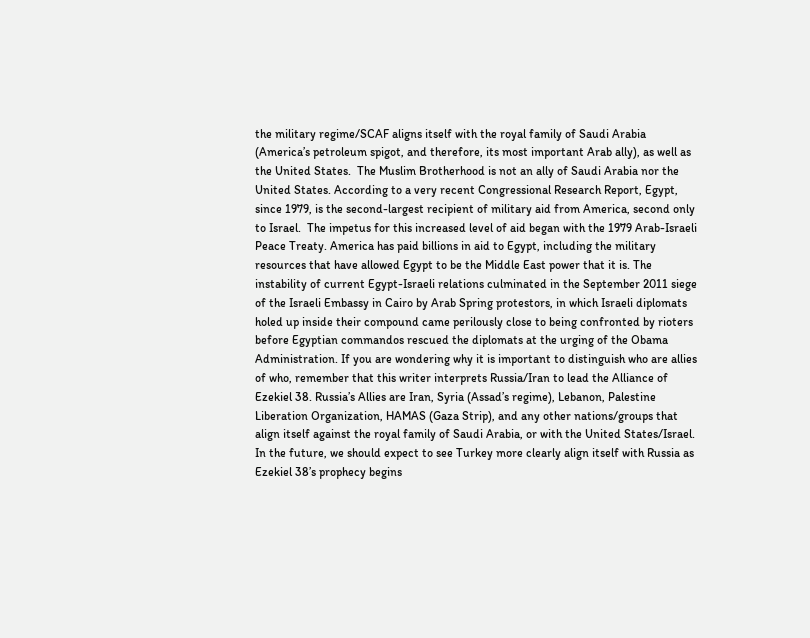the military regime/SCAF aligns itself with the royal family of Saudi Arabia (America’s petroleum spigot, and therefore, its most important Arab ally), as well as the United States.  The Muslim Brotherhood is not an ally of Saudi Arabia nor the United States. According to a very recent Congressional Research Report, Egypt, since 1979, is the second-largest recipient of military aid from America, second only to Israel.  The impetus for this increased level of aid began with the 1979 Arab-Israeli Peace Treaty. America has paid billions in aid to Egypt, including the military resources that have allowed Egypt to be the Middle East power that it is. The instability of current Egypt-Israeli relations culminated in the September 2011 siege of the Israeli Embassy in Cairo by Arab Spring protestors, in which Israeli diplomats holed up inside their compound came perilously close to being confronted by rioters before Egyptian commandos rescued the diplomats at the urging of the Obama Administration. If you are wondering why it is important to distinguish who are allies of who, remember that this writer interprets Russia/Iran to lead the Alliance of Ezekiel 38. Russia’s Allies are Iran, Syria (Assad’s regime), Lebanon, Palestine Liberation Organization, HAMAS (Gaza Strip), and any other nations/groups that align itself against the royal family of Saudi Arabia, or with the United States/Israel. In the future, we should expect to see Turkey more clearly align itself with Russia as Ezekiel 38’s prophecy begins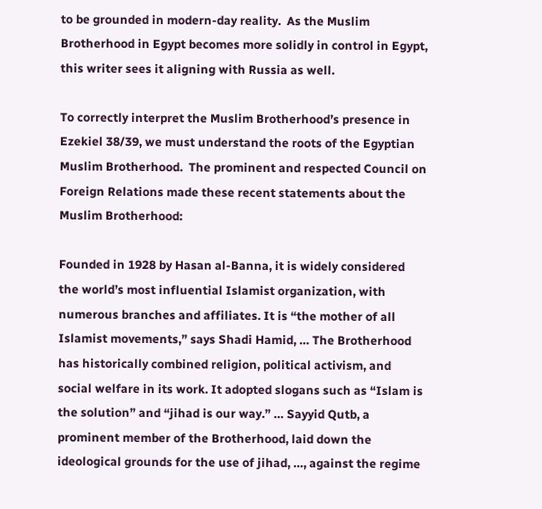to be grounded in modern-day reality.  As the Muslim Brotherhood in Egypt becomes more solidly in control in Egypt, this writer sees it aligning with Russia as well.

To correctly interpret the Muslim Brotherhood’s presence in Ezekiel 38/39, we must understand the roots of the Egyptian Muslim Brotherhood.  The prominent and respected Council on Foreign Relations made these recent statements about the Muslim Brotherhood:

Founded in 1928 by Hasan al-Banna, it is widely considered the world’s most influential Islamist organization, with numerous branches and affiliates. It is “the mother of all Islamist movements,” says Shadi Hamid, … The Brotherhood has historically combined religion, political activism, and social welfare in its work. It adopted slogans such as “Islam is the solution” and “jihad is our way.” … Sayyid Qutb, a prominent member of the Brotherhood, laid down the ideological grounds for the use of jihad, …, against the regime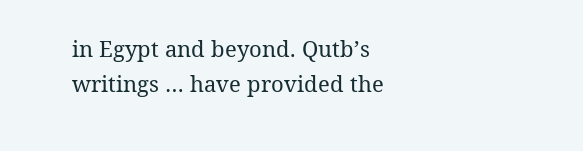in Egypt and beyond. Qutb’s writings … have provided the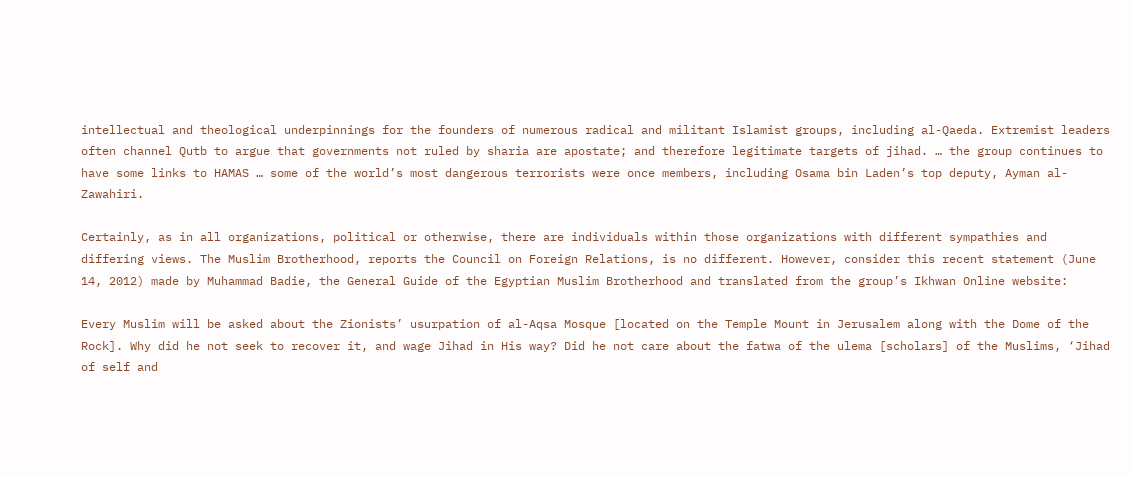intellectual and theological underpinnings for the founders of numerous radical and militant Islamist groups, including al-Qaeda. Extremist leaders often channel Qutb to argue that governments not ruled by sharia are apostate; and therefore legitimate targets of jihad. … the group continues to have some links to HAMAS … some of the world’s most dangerous terrorists were once members, including Osama bin Laden’s top deputy, Ayman al-Zawahiri.

Certainly, as in all organizations, political or otherwise, there are individuals within those organizations with different sympathies and differing views. The Muslim Brotherhood, reports the Council on Foreign Relations, is no different. However, consider this recent statement (June 14, 2012) made by Muhammad Badie, the General Guide of the Egyptian Muslim Brotherhood and translated from the group’s Ikhwan Online website:

Every Muslim will be asked about the Zionists’ usurpation of al-Aqsa Mosque [located on the Temple Mount in Jerusalem along with the Dome of the Rock]. Why did he not seek to recover it, and wage Jihad in His way? Did he not care about the fatwa of the ulema [scholars] of the Muslims, ‘Jihad of self and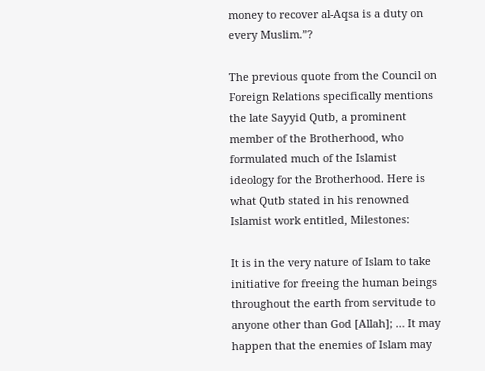money to recover al-Aqsa is a duty on every Muslim.”?

The previous quote from the Council on Foreign Relations specifically mentions the late Sayyid Qutb, a prominent member of the Brotherhood, who formulated much of the Islamist ideology for the Brotherhood. Here is what Qutb stated in his renowned Islamist work entitled, Milestones:

It is in the very nature of Islam to take initiative for freeing the human beings throughout the earth from servitude to anyone other than God [Allah]; … It may happen that the enemies of Islam may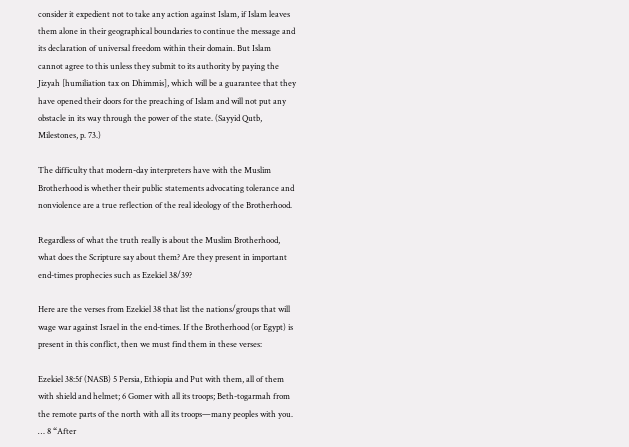consider it expedient not to take any action against Islam, if Islam leaves them alone in their geographical boundaries to continue the message and its declaration of universal freedom within their domain. But Islam cannot agree to this unless they submit to its authority by paying the Jizyah [humiliation tax on Dhimmis], which will be a guarantee that they have opened their doors for the preaching of Islam and will not put any obstacle in its way through the power of the state. (Sayyid Qutb, Milestones, p. 73.)

The difficulty that modern-day interpreters have with the Muslim Brotherhood is whether their public statements advocating tolerance and nonviolence are a true reflection of the real ideology of the Brotherhood.

Regardless of what the truth really is about the Muslim Brotherhood, what does the Scripture say about them? Are they present in important end-times prophecies such as Ezekiel 38/39?

Here are the verses from Ezekiel 38 that list the nations/groups that will wage war against Israel in the end-times. If the Brotherhood (or Egypt) is present in this conflict, then we must find them in these verses:

Ezekiel 38:5f (NASB) 5 Persia, Ethiopia and Put with them, all of them with shield and helmet; 6 Gomer with all its troops; Beth-togarmah from the remote parts of the north with all its troops—many peoples with you. … 8 “After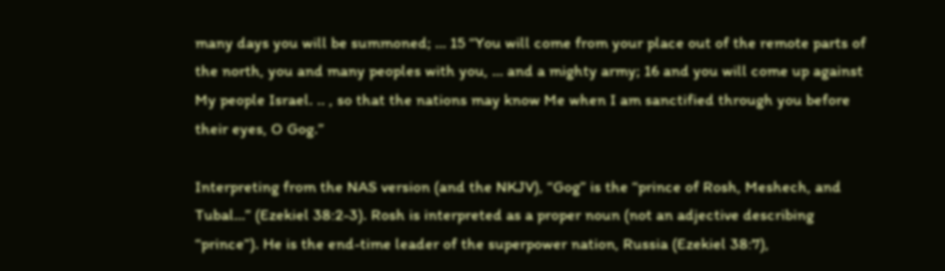many days you will be summoned; … 15 “You will come from your place out of the remote parts of the north, you and many peoples with you, … and a mighty army; 16 and you will come up against My people Israel. .. , so that the nations may know Me when I am sanctified through you before their eyes, O Gog.”

Interpreting from the NAS version (and the NKJV), “Gog” is the “prince of Rosh, Meshech, and Tubal…” (Ezekiel 38:2-3). Rosh is interpreted as a proper noun (not an adjective describing “prince”). He is the end-time leader of the superpower nation, Russia (Ezekiel 38:7),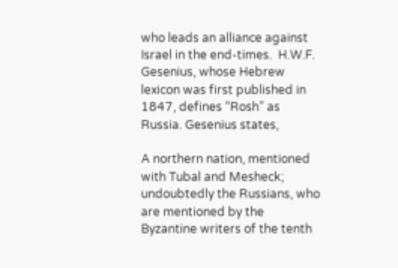who leads an alliance against Israel in the end-times.  H.W.F. Gesenius, whose Hebrew lexicon was first published in 1847, defines “Rosh” as Russia. Gesenius states,

A northern nation, mentioned with Tubal and Mesheck; undoubtedly the Russians, who are mentioned by the Byzantine writers of the tenth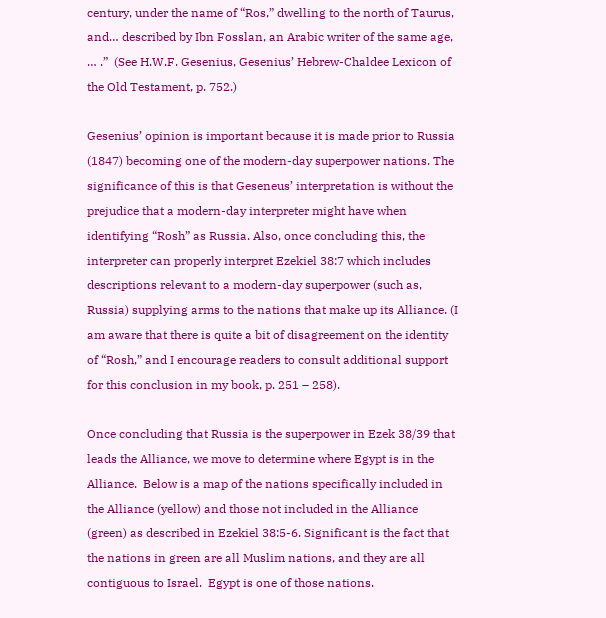century, under the name of “Ros,” dwelling to the north of Taurus, and… described by Ibn Fosslan, an Arabic writer of the same age, … .”  (See H.W.F. Gesenius, Gesenius’ Hebrew-Chaldee Lexicon of the Old Testament, p. 752.)

Gesenius’ opinion is important because it is made prior to Russia (1847) becoming one of the modern-day superpower nations. The significance of this is that Geseneus’ interpretation is without the prejudice that a modern-day interpreter might have when identifying “Rosh” as Russia. Also, once concluding this, the interpreter can properly interpret Ezekiel 38:7 which includes descriptions relevant to a modern-day superpower (such as, Russia) supplying arms to the nations that make up its Alliance. (I am aware that there is quite a bit of disagreement on the identity of “Rosh,” and I encourage readers to consult additional support for this conclusion in my book, p. 251 – 258).

Once concluding that Russia is the superpower in Ezek 38/39 that leads the Alliance, we move to determine where Egypt is in the Alliance.  Below is a map of the nations specifically included in the Alliance (yellow) and those not included in the Alliance (green) as described in Ezekiel 38:5-6. Significant is the fact that the nations in green are all Muslim nations, and they are all contiguous to Israel.  Egypt is one of those nations.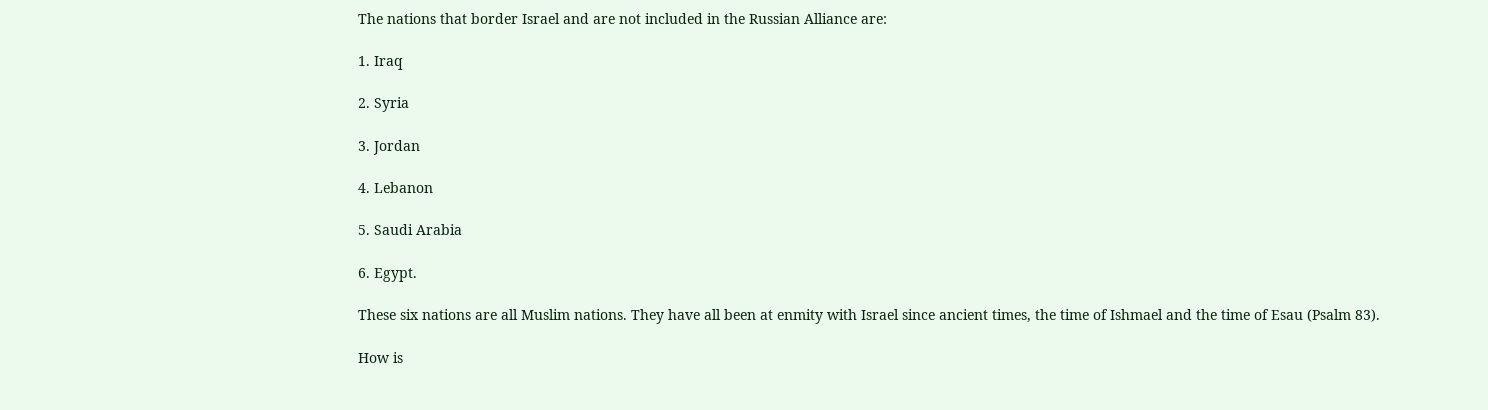The nations that border Israel and are not included in the Russian Alliance are:

1. Iraq

2. Syria

3. Jordan

4. Lebanon

5. Saudi Arabia

6. Egypt.

These six nations are all Muslim nations. They have all been at enmity with Israel since ancient times, the time of Ishmael and the time of Esau (Psalm 83).

How is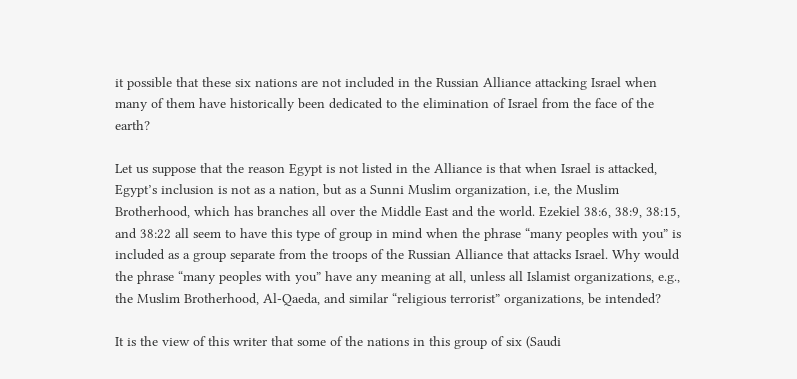it possible that these six nations are not included in the Russian Alliance attacking Israel when many of them have historically been dedicated to the elimination of Israel from the face of the earth?

Let us suppose that the reason Egypt is not listed in the Alliance is that when Israel is attacked, Egypt’s inclusion is not as a nation, but as a Sunni Muslim organization, i.e, the Muslim Brotherhood, which has branches all over the Middle East and the world. Ezekiel 38:6, 38:9, 38:15, and 38:22 all seem to have this type of group in mind when the phrase “many peoples with you” is included as a group separate from the troops of the Russian Alliance that attacks Israel. Why would the phrase “many peoples with you” have any meaning at all, unless all Islamist organizations, e.g., the Muslim Brotherhood, Al-Qaeda, and similar “religious terrorist” organizations, be intended?

It is the view of this writer that some of the nations in this group of six (Saudi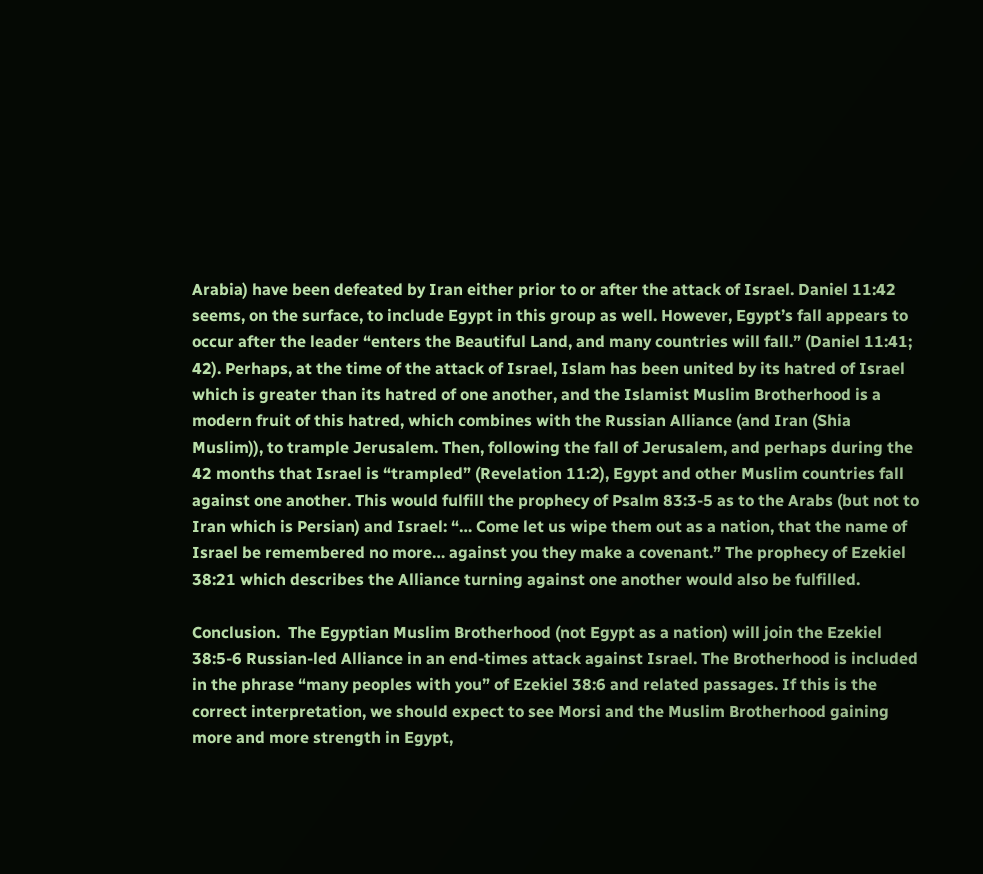Arabia) have been defeated by Iran either prior to or after the attack of Israel. Daniel 11:42 seems, on the surface, to include Egypt in this group as well. However, Egypt’s fall appears to occur after the leader “enters the Beautiful Land, and many countries will fall.” (Daniel 11:41; 42). Perhaps, at the time of the attack of Israel, Islam has been united by its hatred of Israel which is greater than its hatred of one another, and the Islamist Muslim Brotherhood is a modern fruit of this hatred, which combines with the Russian Alliance (and Iran (Shia Muslim)), to trample Jerusalem. Then, following the fall of Jerusalem, and perhaps during the 42 months that Israel is “trampled” (Revelation 11:2), Egypt and other Muslim countries fall against one another. This would fulfill the prophecy of Psalm 83:3-5 as to the Arabs (but not to Iran which is Persian) and Israel: “… Come let us wipe them out as a nation, that the name of Israel be remembered no more… against you they make a covenant.” The prophecy of Ezekiel 38:21 which describes the Alliance turning against one another would also be fulfilled.

Conclusion.  The Egyptian Muslim Brotherhood (not Egypt as a nation) will join the Ezekiel 38:5-6 Russian-led Alliance in an end-times attack against Israel. The Brotherhood is included in the phrase “many peoples with you” of Ezekiel 38:6 and related passages. If this is the correct interpretation, we should expect to see Morsi and the Muslim Brotherhood gaining more and more strength in Egypt,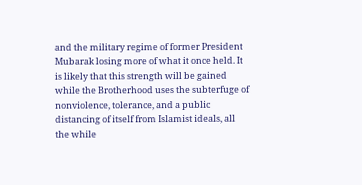and the military regime of former President Mubarak losing more of what it once held. It is likely that this strength will be gained while the Brotherhood uses the subterfuge of nonviolence, tolerance, and a public distancing of itself from Islamist ideals, all the while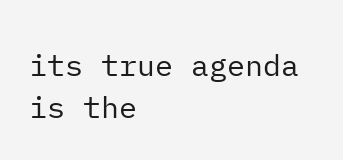its true agenda is the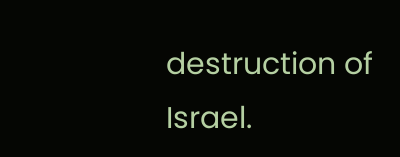destruction of Israel.